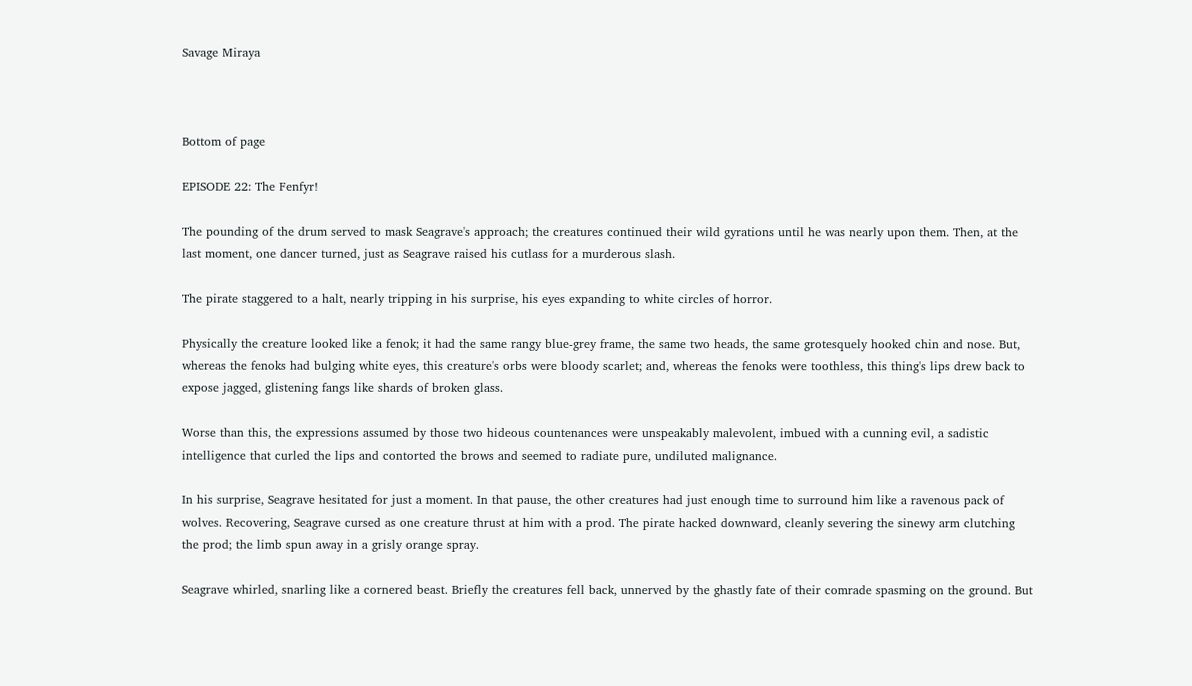Savage Miraya



Bottom of page

EPISODE 22: The Fenfyr!

The pounding of the drum served to mask Seagrave's approach; the creatures continued their wild gyrations until he was nearly upon them. Then, at the last moment, one dancer turned, just as Seagrave raised his cutlass for a murderous slash.

The pirate staggered to a halt, nearly tripping in his surprise, his eyes expanding to white circles of horror.

Physically the creature looked like a fenok; it had the same rangy blue-grey frame, the same two heads, the same grotesquely hooked chin and nose. But, whereas the fenoks had bulging white eyes, this creature's orbs were bloody scarlet; and, whereas the fenoks were toothless, this thing's lips drew back to expose jagged, glistening fangs like shards of broken glass.

Worse than this, the expressions assumed by those two hideous countenances were unspeakably malevolent, imbued with a cunning evil, a sadistic intelligence that curled the lips and contorted the brows and seemed to radiate pure, undiluted malignance.

In his surprise, Seagrave hesitated for just a moment. In that pause, the other creatures had just enough time to surround him like a ravenous pack of wolves. Recovering, Seagrave cursed as one creature thrust at him with a prod. The pirate hacked downward, cleanly severing the sinewy arm clutching the prod; the limb spun away in a grisly orange spray.

Seagrave whirled, snarling like a cornered beast. Briefly the creatures fell back, unnerved by the ghastly fate of their comrade spasming on the ground. But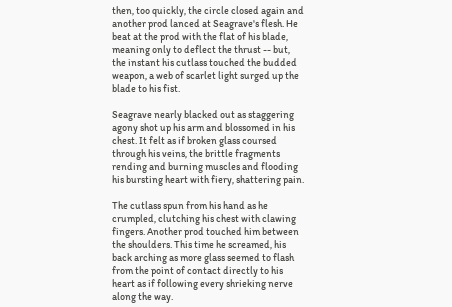then, too quickly, the circle closed again and another prod lanced at Seagrave's flesh. He beat at the prod with the flat of his blade, meaning only to deflect the thrust -- but, the instant his cutlass touched the budded weapon, a web of scarlet light surged up the blade to his fist.

Seagrave nearly blacked out as staggering agony shot up his arm and blossomed in his chest. It felt as if broken glass coursed through his veins, the brittle fragments rending and burning muscles and flooding his bursting heart with fiery, shattering pain.

The cutlass spun from his hand as he crumpled, clutching his chest with clawing fingers. Another prod touched him between the shoulders. This time he screamed, his back arching as more glass seemed to flash from the point of contact directly to his heart as if following every shrieking nerve along the way.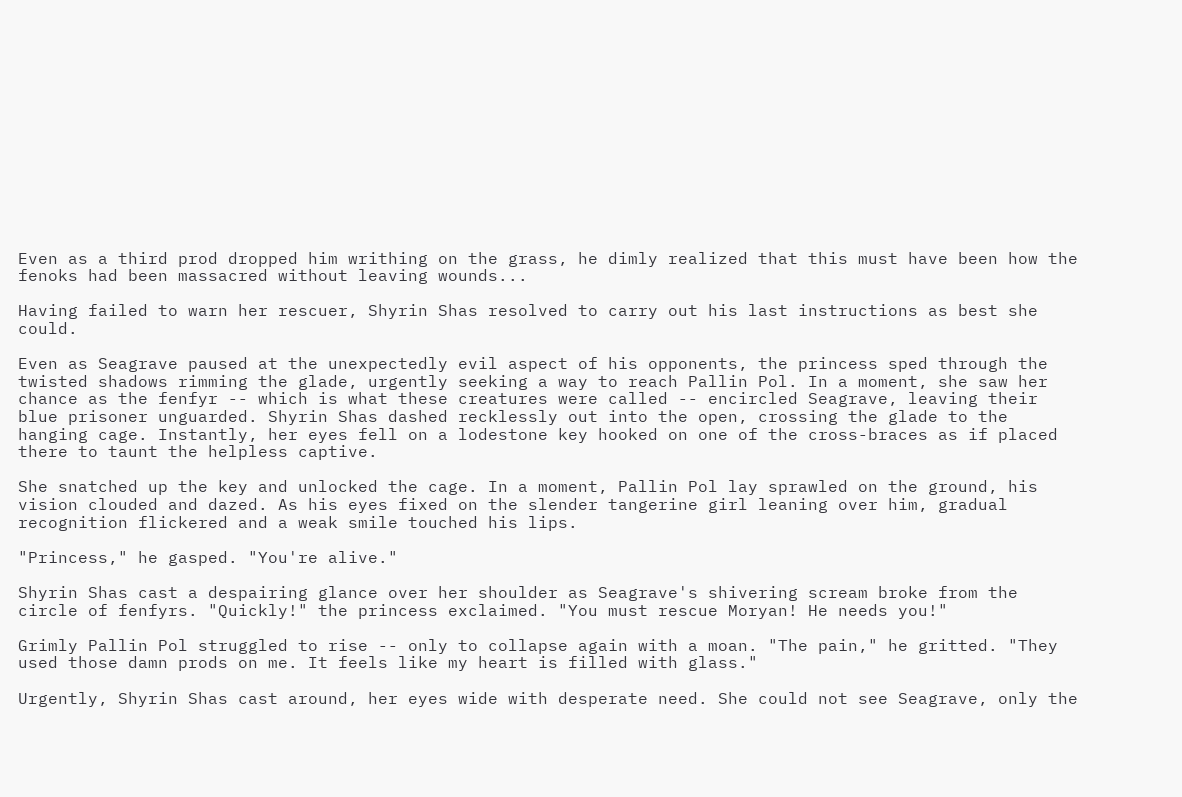Even as a third prod dropped him writhing on the grass, he dimly realized that this must have been how the fenoks had been massacred without leaving wounds...

Having failed to warn her rescuer, Shyrin Shas resolved to carry out his last instructions as best she could.

Even as Seagrave paused at the unexpectedly evil aspect of his opponents, the princess sped through the twisted shadows rimming the glade, urgently seeking a way to reach Pallin Pol. In a moment, she saw her chance as the fenfyr -- which is what these creatures were called -- encircled Seagrave, leaving their blue prisoner unguarded. Shyrin Shas dashed recklessly out into the open, crossing the glade to the hanging cage. Instantly, her eyes fell on a lodestone key hooked on one of the cross-braces as if placed there to taunt the helpless captive.

She snatched up the key and unlocked the cage. In a moment, Pallin Pol lay sprawled on the ground, his vision clouded and dazed. As his eyes fixed on the slender tangerine girl leaning over him, gradual recognition flickered and a weak smile touched his lips.

"Princess," he gasped. "You're alive."

Shyrin Shas cast a despairing glance over her shoulder as Seagrave's shivering scream broke from the circle of fenfyrs. "Quickly!" the princess exclaimed. "You must rescue Moryan! He needs you!"

Grimly Pallin Pol struggled to rise -- only to collapse again with a moan. "The pain," he gritted. "They used those damn prods on me. It feels like my heart is filled with glass."

Urgently, Shyrin Shas cast around, her eyes wide with desperate need. She could not see Seagrave, only the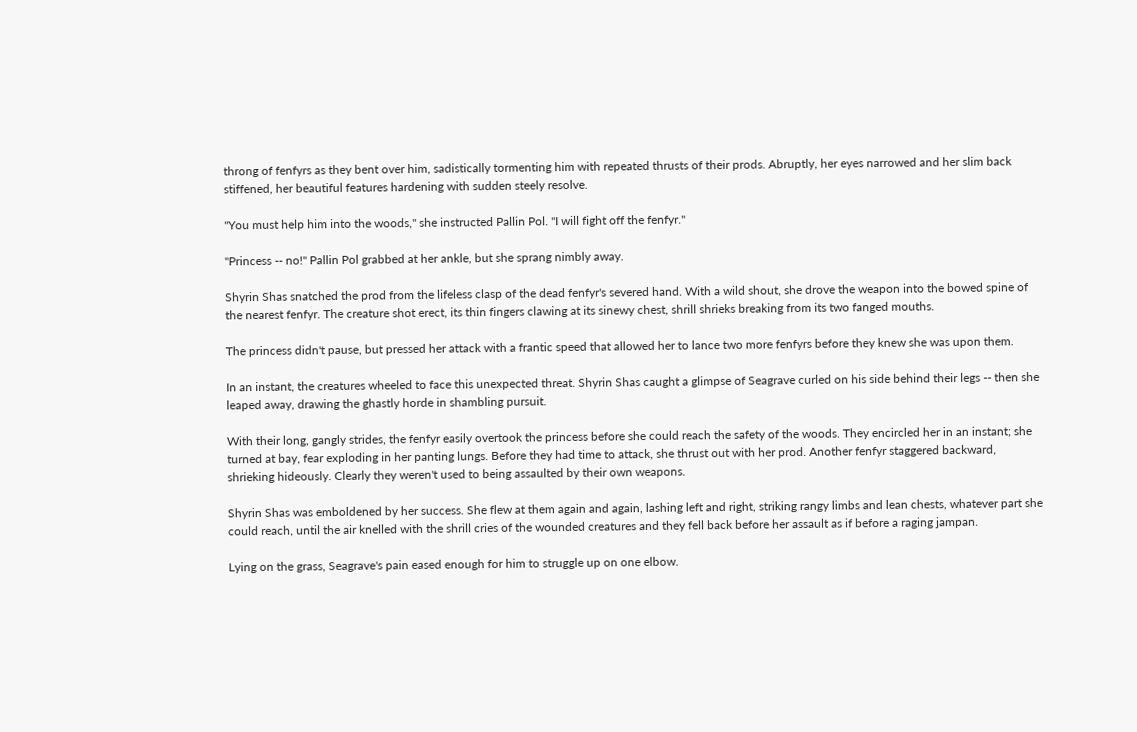throng of fenfyrs as they bent over him, sadistically tormenting him with repeated thrusts of their prods. Abruptly, her eyes narrowed and her slim back stiffened, her beautiful features hardening with sudden steely resolve.

"You must help him into the woods," she instructed Pallin Pol. "I will fight off the fenfyr."

"Princess -- no!" Pallin Pol grabbed at her ankle, but she sprang nimbly away.

Shyrin Shas snatched the prod from the lifeless clasp of the dead fenfyr's severed hand. With a wild shout, she drove the weapon into the bowed spine of the nearest fenfyr. The creature shot erect, its thin fingers clawing at its sinewy chest, shrill shrieks breaking from its two fanged mouths.

The princess didn't pause, but pressed her attack with a frantic speed that allowed her to lance two more fenfyrs before they knew she was upon them.

In an instant, the creatures wheeled to face this unexpected threat. Shyrin Shas caught a glimpse of Seagrave curled on his side behind their legs -- then she leaped away, drawing the ghastly horde in shambling pursuit.

With their long, gangly strides, the fenfyr easily overtook the princess before she could reach the safety of the woods. They encircled her in an instant; she turned at bay, fear exploding in her panting lungs. Before they had time to attack, she thrust out with her prod. Another fenfyr staggered backward, shrieking hideously. Clearly they weren't used to being assaulted by their own weapons.

Shyrin Shas was emboldened by her success. She flew at them again and again, lashing left and right, striking rangy limbs and lean chests, whatever part she could reach, until the air knelled with the shrill cries of the wounded creatures and they fell back before her assault as if before a raging jampan.

Lying on the grass, Seagrave's pain eased enough for him to struggle up on one elbow.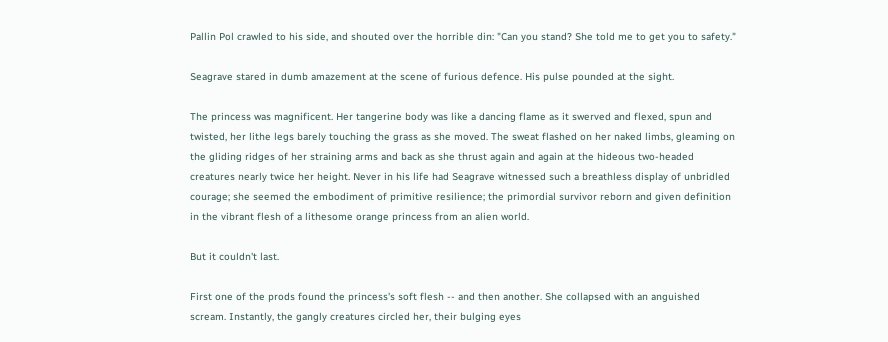Pallin Pol crawled to his side, and shouted over the horrible din: "Can you stand? She told me to get you to safety."

Seagrave stared in dumb amazement at the scene of furious defence. His pulse pounded at the sight.

The princess was magnificent. Her tangerine body was like a dancing flame as it swerved and flexed, spun and twisted, her lithe legs barely touching the grass as she moved. The sweat flashed on her naked limbs, gleaming on the gliding ridges of her straining arms and back as she thrust again and again at the hideous two-headed creatures nearly twice her height. Never in his life had Seagrave witnessed such a breathless display of unbridled courage; she seemed the embodiment of primitive resilience; the primordial survivor reborn and given definition in the vibrant flesh of a lithesome orange princess from an alien world.

But it couldn't last.

First one of the prods found the princess's soft flesh -- and then another. She collapsed with an anguished scream. Instantly, the gangly creatures circled her, their bulging eyes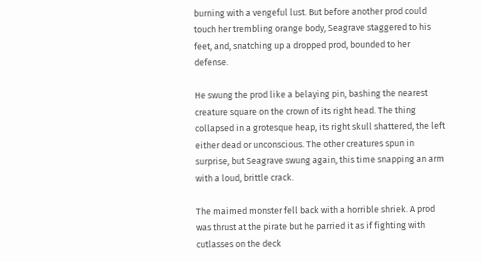burning with a vengeful lust. But before another prod could touch her trembling orange body, Seagrave staggered to his feet, and, snatching up a dropped prod, bounded to her defense.

He swung the prod like a belaying pin, bashing the nearest creature square on the crown of its right head. The thing collapsed in a grotesque heap, its right skull shattered, the left either dead or unconscious. The other creatures spun in surprise, but Seagrave swung again, this time snapping an arm with a loud, brittle crack.

The maimed monster fell back with a horrible shriek. A prod was thrust at the pirate but he parried it as if fighting with cutlasses on the deck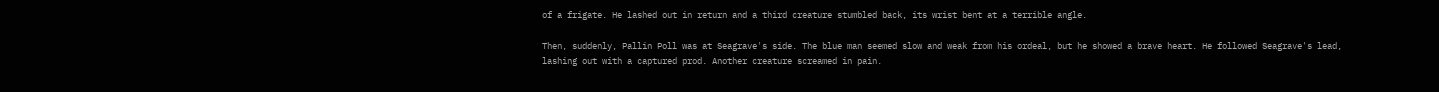of a frigate. He lashed out in return and a third creature stumbled back, its wrist bent at a terrible angle.

Then, suddenly, Pallin Poll was at Seagrave's side. The blue man seemed slow and weak from his ordeal, but he showed a brave heart. He followed Seagrave's lead, lashing out with a captured prod. Another creature screamed in pain.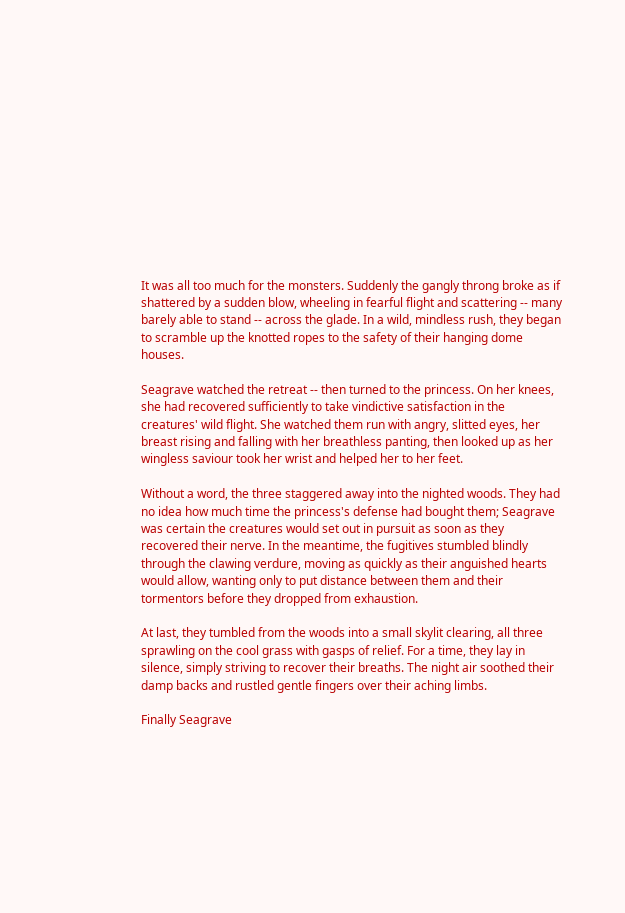It was all too much for the monsters. Suddenly the gangly throng broke as if shattered by a sudden blow, wheeling in fearful flight and scattering -- many barely able to stand -- across the glade. In a wild, mindless rush, they began to scramble up the knotted ropes to the safety of their hanging dome houses.

Seagrave watched the retreat -- then turned to the princess. On her knees, she had recovered sufficiently to take vindictive satisfaction in the creatures' wild flight. She watched them run with angry, slitted eyes, her breast rising and falling with her breathless panting, then looked up as her wingless saviour took her wrist and helped her to her feet.

Without a word, the three staggered away into the nighted woods. They had no idea how much time the princess's defense had bought them; Seagrave was certain the creatures would set out in pursuit as soon as they recovered their nerve. In the meantime, the fugitives stumbled blindly through the clawing verdure, moving as quickly as their anguished hearts would allow, wanting only to put distance between them and their tormentors before they dropped from exhaustion.

At last, they tumbled from the woods into a small skylit clearing, all three sprawling on the cool grass with gasps of relief. For a time, they lay in silence, simply striving to recover their breaths. The night air soothed their damp backs and rustled gentle fingers over their aching limbs.

Finally Seagrave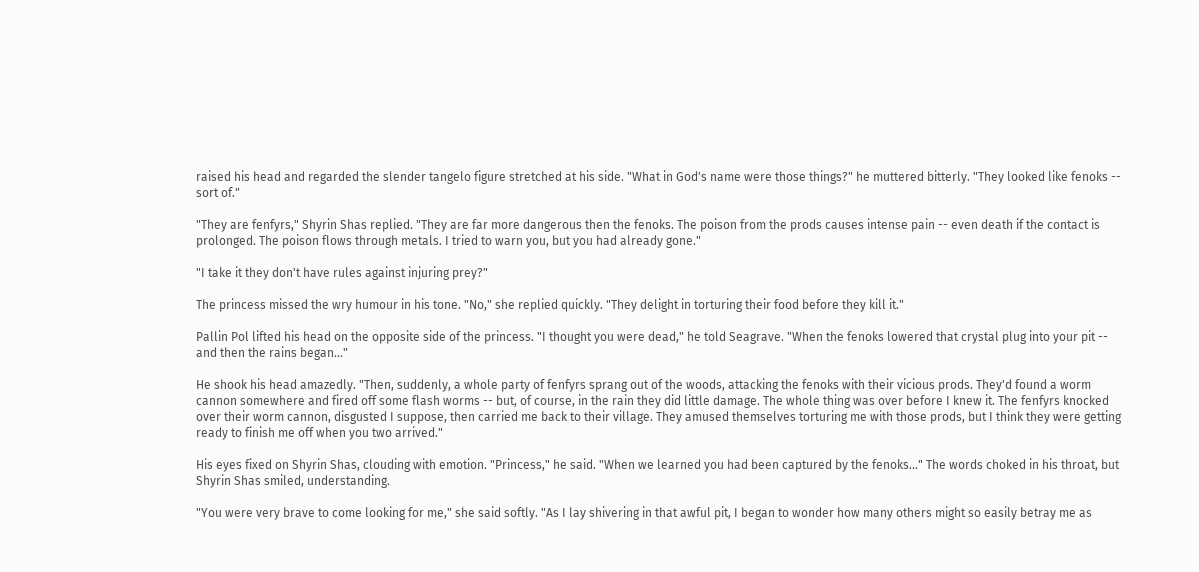raised his head and regarded the slender tangelo figure stretched at his side. "What in God's name were those things?" he muttered bitterly. "They looked like fenoks -- sort of."

"They are fenfyrs," Shyrin Shas replied. "They are far more dangerous then the fenoks. The poison from the prods causes intense pain -- even death if the contact is prolonged. The poison flows through metals. I tried to warn you, but you had already gone."

"I take it they don't have rules against injuring prey?"

The princess missed the wry humour in his tone. "No," she replied quickly. "They delight in torturing their food before they kill it."

Pallin Pol lifted his head on the opposite side of the princess. "I thought you were dead," he told Seagrave. "When the fenoks lowered that crystal plug into your pit -- and then the rains began..."

He shook his head amazedly. "Then, suddenly, a whole party of fenfyrs sprang out of the woods, attacking the fenoks with their vicious prods. They'd found a worm cannon somewhere and fired off some flash worms -- but, of course, in the rain they did little damage. The whole thing was over before I knew it. The fenfyrs knocked over their worm cannon, disgusted I suppose, then carried me back to their village. They amused themselves torturing me with those prods, but I think they were getting ready to finish me off when you two arrived."

His eyes fixed on Shyrin Shas, clouding with emotion. "Princess," he said. "When we learned you had been captured by the fenoks..." The words choked in his throat, but Shyrin Shas smiled, understanding.

"You were very brave to come looking for me," she said softly. "As I lay shivering in that awful pit, I began to wonder how many others might so easily betray me as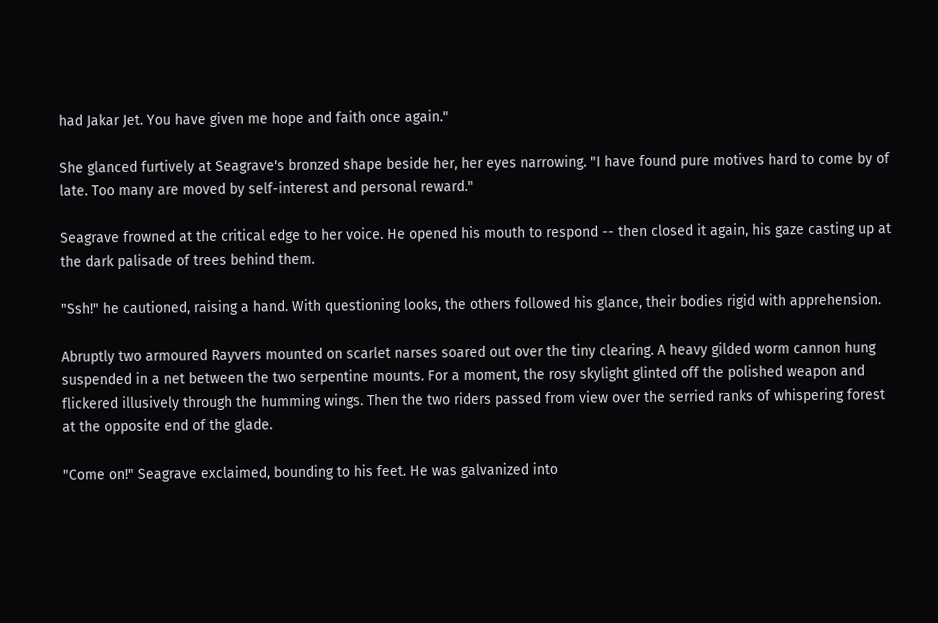had Jakar Jet. You have given me hope and faith once again."

She glanced furtively at Seagrave's bronzed shape beside her, her eyes narrowing. "I have found pure motives hard to come by of late. Too many are moved by self-interest and personal reward."

Seagrave frowned at the critical edge to her voice. He opened his mouth to respond -- then closed it again, his gaze casting up at the dark palisade of trees behind them.

"Ssh!" he cautioned, raising a hand. With questioning looks, the others followed his glance, their bodies rigid with apprehension.

Abruptly two armoured Rayvers mounted on scarlet narses soared out over the tiny clearing. A heavy gilded worm cannon hung suspended in a net between the two serpentine mounts. For a moment, the rosy skylight glinted off the polished weapon and flickered illusively through the humming wings. Then the two riders passed from view over the serried ranks of whispering forest at the opposite end of the glade.

"Come on!" Seagrave exclaimed, bounding to his feet. He was galvanized into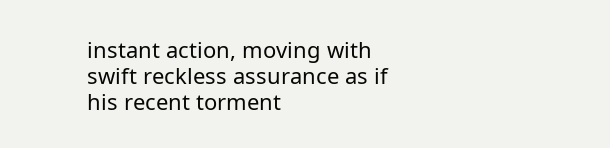instant action, moving with swift reckless assurance as if his recent torment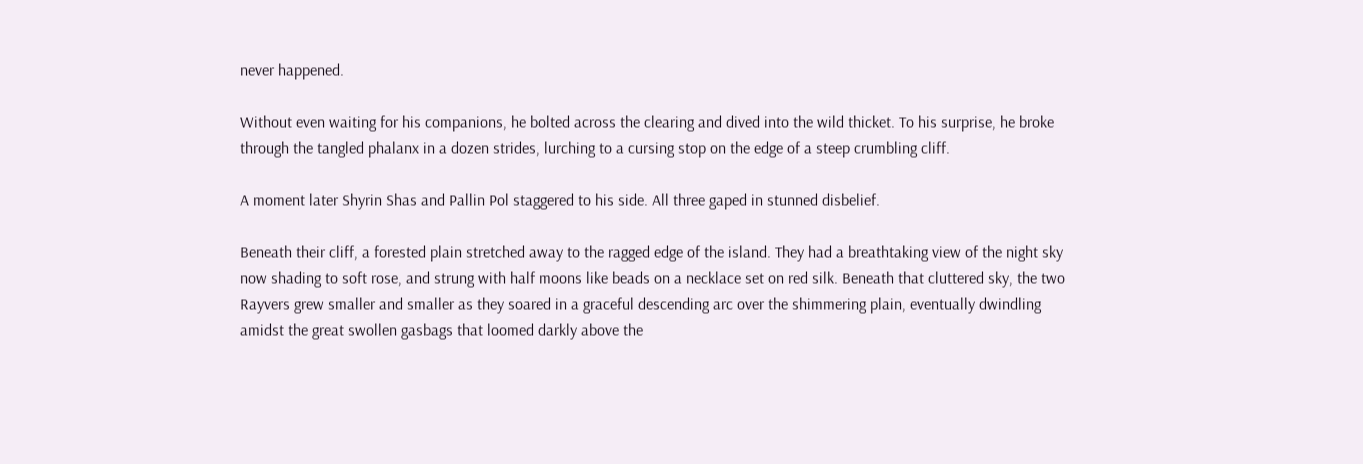never happened.

Without even waiting for his companions, he bolted across the clearing and dived into the wild thicket. To his surprise, he broke through the tangled phalanx in a dozen strides, lurching to a cursing stop on the edge of a steep crumbling cliff.

A moment later Shyrin Shas and Pallin Pol staggered to his side. All three gaped in stunned disbelief.

Beneath their cliff, a forested plain stretched away to the ragged edge of the island. They had a breathtaking view of the night sky now shading to soft rose, and strung with half moons like beads on a necklace set on red silk. Beneath that cluttered sky, the two Rayvers grew smaller and smaller as they soared in a graceful descending arc over the shimmering plain, eventually dwindling amidst the great swollen gasbags that loomed darkly above the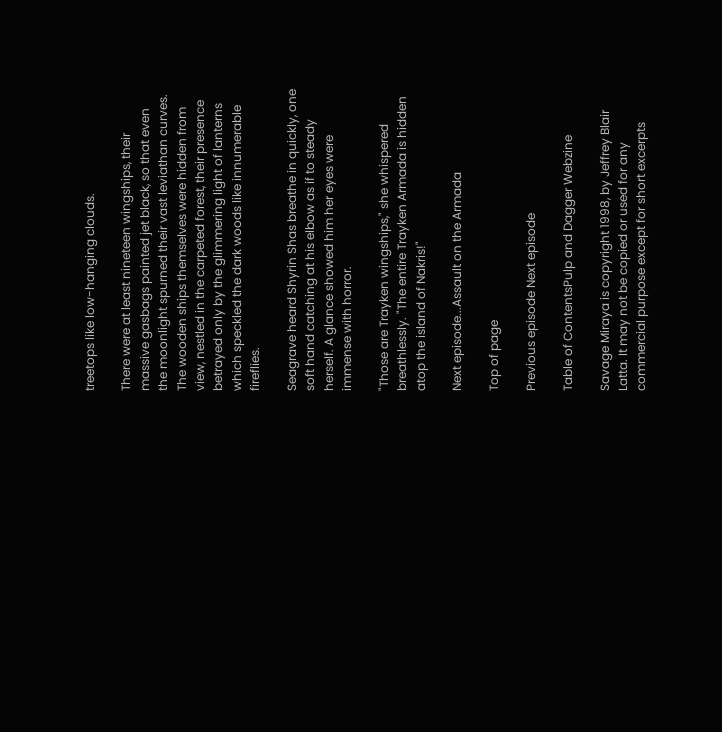treetops like low-hanging clouds.

There were at least nineteen wingships, their massive gasbags painted jet black, so that even the moonlight spurned their vast leviathan curves. The wooden ships themselves were hidden from view, nestled in the carpeted forest, their presence betrayed only by the glimmering light of lanterns which speckled the dark woods like innumerable fireflies.

Seagrave heard Shyrin Shas breathe in quickly, one soft hand catching at his elbow as if to steady herself. A glance showed him her eyes were immense with horror.

"Those are Trayken wingships," she whispered breathlessly. "The entire Trayken Armada is hidden atop the island of Nakris!"

Next episode...Assault on the Armada

Top of page

Previous episode Next episode

Table of ContentsPulp and Dagger Webzine

Savage Miraya is copyright 1998, by Jeffrey Blair Latta. It may not be copied or used for any commercial purpose except for short excerpts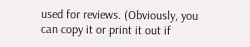used for reviews. (Obviously, you can copy it or print it out if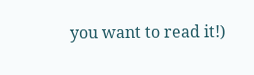you want to read it!)